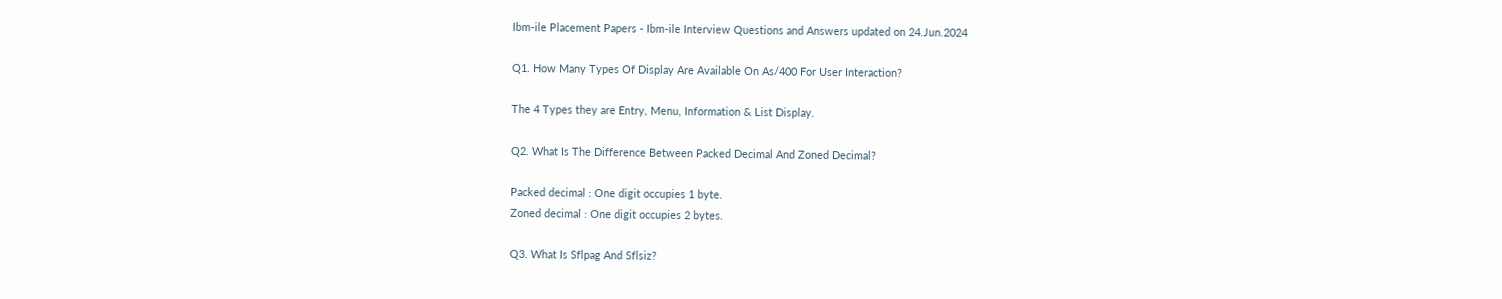Ibm-ile Placement Papers - Ibm-ile Interview Questions and Answers updated on 24.Jun.2024

Q1. How Many Types Of Display Are Available On As/400 For User Interaction?

The 4 Types they are Entry, Menu, Information & List Display.

Q2. What Is The Difference Between Packed Decimal And Zoned Decimal?

Packed decimal : One digit occupies 1 byte.
Zoned decimal : One digit occupies 2 bytes.

Q3. What Is Sflpag And Sflsiz?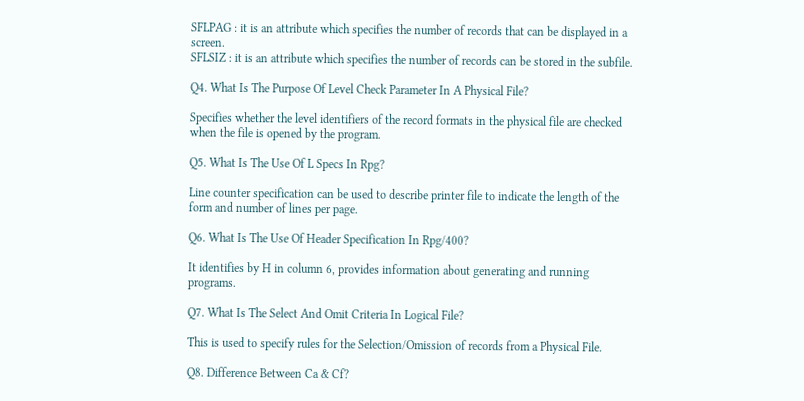SFLPAG : it is an attribute which specifies the number of records that can be displayed in a screen.
SFLSIZ : it is an attribute which specifies the number of records can be stored in the subfile.

Q4. What Is The Purpose Of Level Check Parameter In A Physical File?

Specifies whether the level identifiers of the record formats in the physical file are checked when the file is opened by the program.

Q5. What Is The Use Of L Specs In Rpg?

Line counter specification can be used to describe printer file to indicate the length of the form and number of lines per page.

Q6. What Is The Use Of Header Specification In Rpg/400?

It identifies by H in column 6, provides information about generating and running programs.

Q7. What Is The Select And Omit Criteria In Logical File?

This is used to specify rules for the Selection/Omission of records from a Physical File.

Q8. Difference Between Ca & Cf?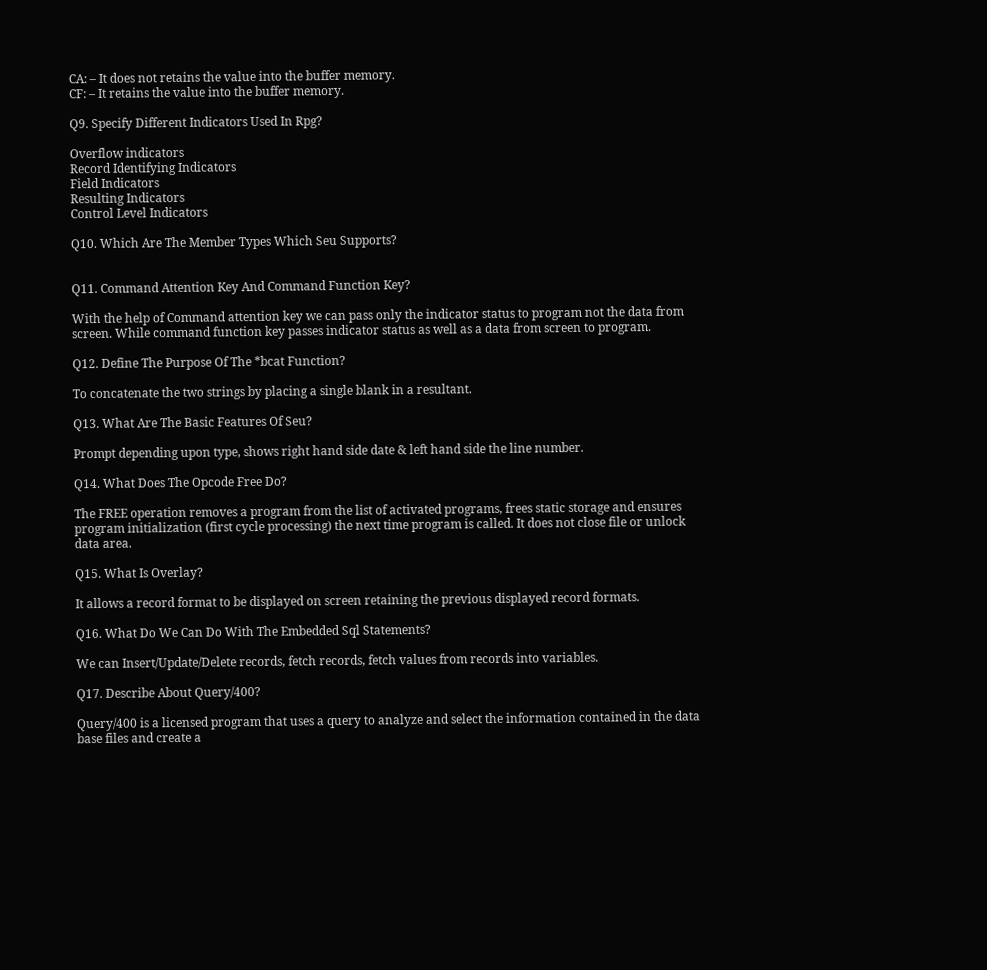CA: – It does not retains the value into the buffer memory.
CF: – It retains the value into the buffer memory.

Q9. Specify Different Indicators Used In Rpg?

Overflow indicators
Record Identifying Indicators
Field Indicators
Resulting Indicators
Control Level Indicators

Q10. Which Are The Member Types Which Seu Supports?


Q11. Command Attention Key And Command Function Key?

With the help of Command attention key we can pass only the indicator status to program not the data from screen. While command function key passes indicator status as well as a data from screen to program.

Q12. Define The Purpose Of The *bcat Function?

To concatenate the two strings by placing a single blank in a resultant.

Q13. What Are The Basic Features Of Seu?

Prompt depending upon type, shows right hand side date & left hand side the line number.

Q14. What Does The Opcode Free Do?

The FREE operation removes a program from the list of activated programs, frees static storage and ensures program initialization (first cycle processing) the next time program is called. It does not close file or unlock data area.

Q15. What Is Overlay?

It allows a record format to be displayed on screen retaining the previous displayed record formats.

Q16. What Do We Can Do With The Embedded Sql Statements?

We can Insert/Update/Delete records, fetch records, fetch values from records into variables.

Q17. Describe About Query/400?

Query/400 is a licensed program that uses a query to analyze and select the information contained in the data base files and create a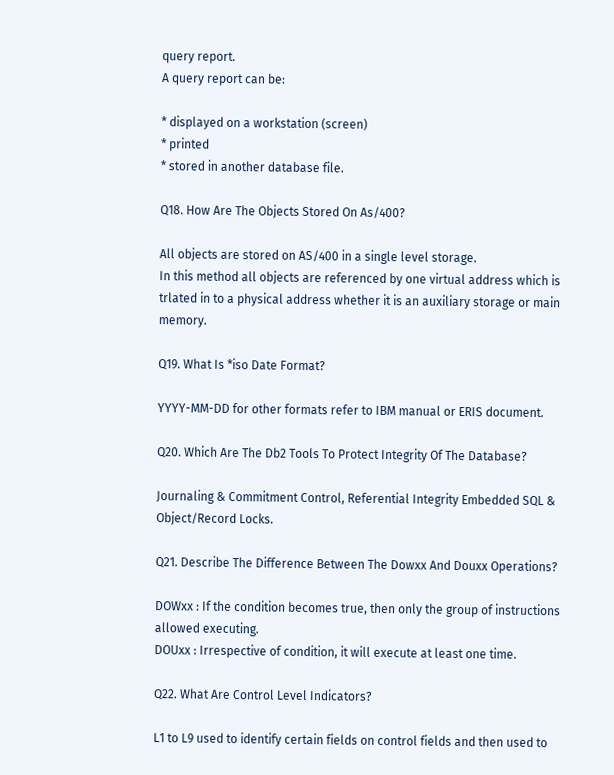query report.
A query report can be:

* displayed on a workstation (screen)
* printed
* stored in another database file.

Q18. How Are The Objects Stored On As/400?

All objects are stored on AS/400 in a single level storage.
In this method all objects are referenced by one virtual address which is trlated in to a physical address whether it is an auxiliary storage or main memory.

Q19. What Is *iso Date Format?

YYYY-MM-DD for other formats refer to IBM manual or ERIS document.

Q20. Which Are The Db2 Tools To Protect Integrity Of The Database?

Journaling & Commitment Control, Referential Integrity Embedded SQL & Object/Record Locks.

Q21. Describe The Difference Between The Dowxx And Douxx Operations?

DOWxx : If the condition becomes true, then only the group of instructions allowed executing.
DOUxx : Irrespective of condition, it will execute at least one time.

Q22. What Are Control Level Indicators?

L1 to L9 used to identify certain fields on control fields and then used to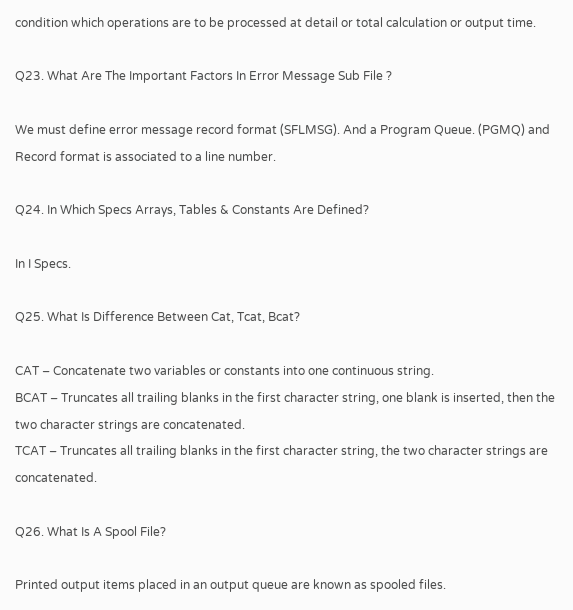condition which operations are to be processed at detail or total calculation or output time.

Q23. What Are The Important Factors In Error Message Sub File ?

We must define error message record format (SFLMSG). And a Program Queue. (PGMQ) and Record format is associated to a line number.

Q24. In Which Specs Arrays, Tables & Constants Are Defined?

In I Specs.

Q25. What Is Difference Between Cat, Tcat, Bcat?

CAT – Concatenate two variables or constants into one continuous string.
BCAT – Truncates all trailing blanks in the first character string, one blank is inserted, then the two character strings are concatenated.
TCAT – Truncates all trailing blanks in the first character string, the two character strings are concatenated.

Q26. What Is A Spool File?

Printed output items placed in an output queue are known as spooled files.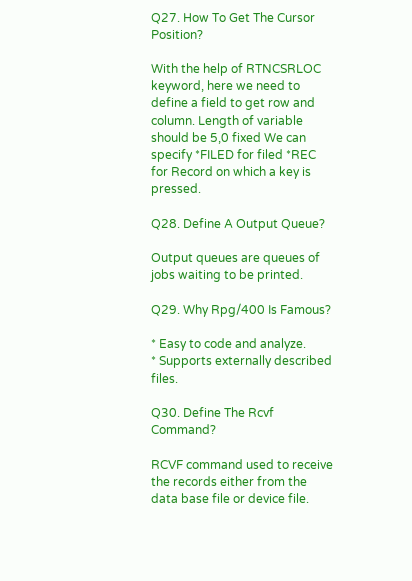Q27. How To Get The Cursor Position?

With the help of RTNCSRLOC keyword, here we need to define a field to get row and column. Length of variable should be 5,0 fixed We can specify *FILED for filed *REC for Record on which a key is pressed.

Q28. Define A Output Queue?

Output queues are queues of jobs waiting to be printed.

Q29. Why Rpg/400 Is Famous?

* Easy to code and analyze.
* Supports externally described files.

Q30. Define The Rcvf Command?

RCVF command used to receive the records either from the data base file or device file.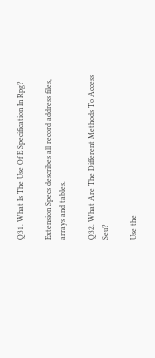Q31. What Is The Use Of E Specification In Rpg?

Extension Specs describes all record address files, arrays and tables.

Q32. What Are The Different Methods To Access Seu?

Use the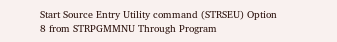Start Source Entry Utility command (STRSEU) Option 8 from STRPGMMNU Through Program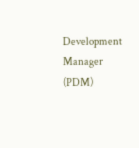Development Manager (PDM)